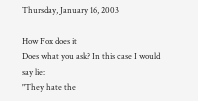Thursday, January 16, 2003

How Fox does it
Does what you ask? In this case I would say lie:
"They hate the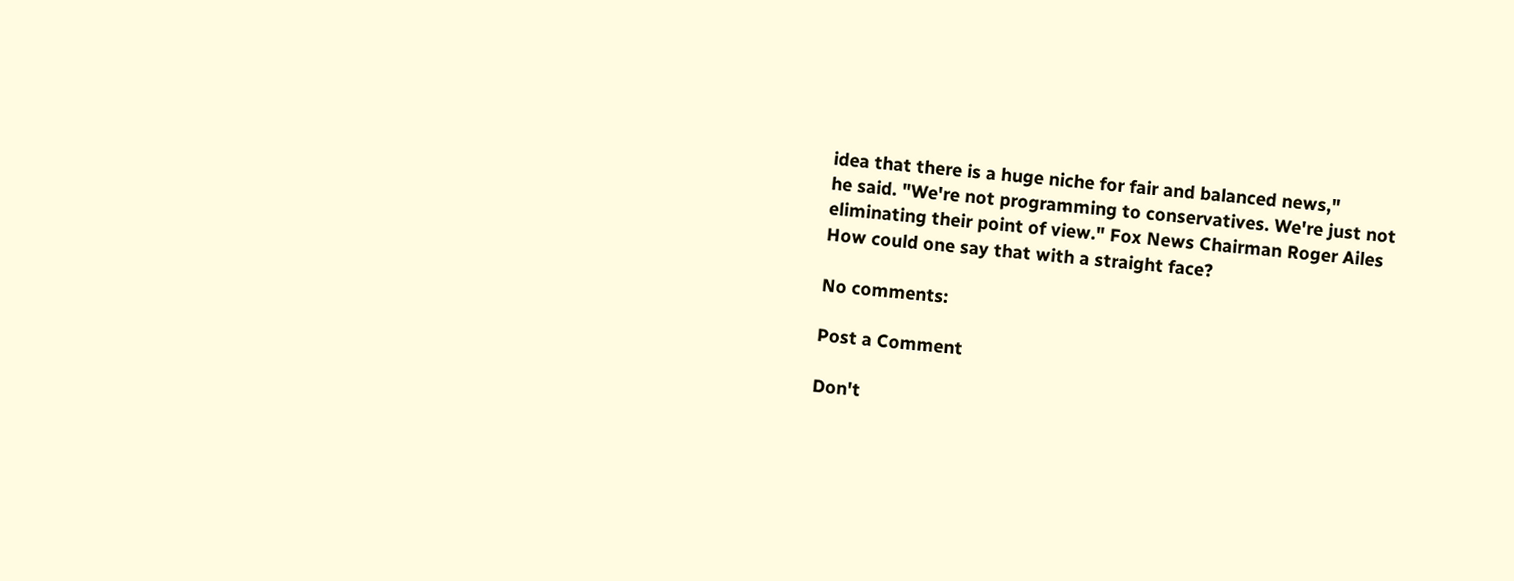idea that there is a huge niche for fair and balanced news,"
he said. "We're not programming to conservatives. We're just not
eliminating their point of view." Fox News Chairman Roger Ailes
How could one say that with a straight face?

No comments:

Post a Comment

Don't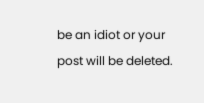be an idiot or your post will be deleted.